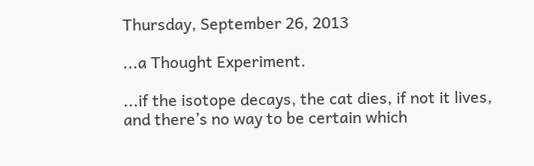Thursday, September 26, 2013

...a Thought Experiment.

...if the isotope decays, the cat dies, if not it lives, and there’s no way to be certain which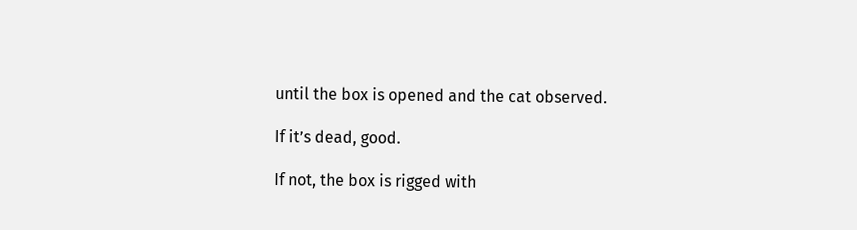until the box is opened and the cat observed.

If it’s dead, good.

If not, the box is rigged with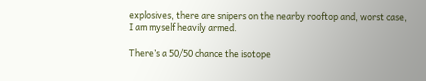explosives, there are snipers on the nearby rooftop and, worst case, I am myself heavily armed.

There’s a 50/50 chance the isotope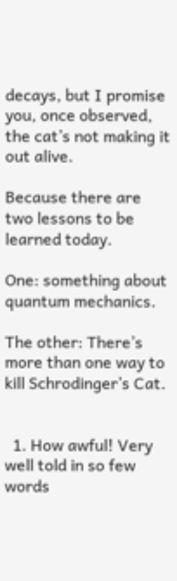decays, but I promise you, once observed, the cat’s not making it out alive.

Because there are two lessons to be learned today.

One: something about quantum mechanics.

The other: There’s more than one way to kill Schrodinger’s Cat.


  1. How awful! Very well told in so few words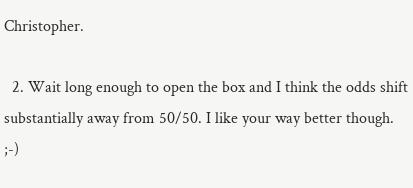Christopher.

  2. Wait long enough to open the box and I think the odds shift substantially away from 50/50. I like your way better though. ;-)